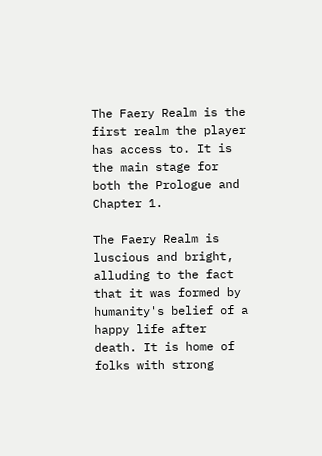The Faery Realm is the first realm the player has access to. It is the main stage for both the Prologue and Chapter 1.

The Faery Realm is luscious and bright, alluding to the fact that it was formed by humanity's belief of a happy life after death. It is home of folks with strong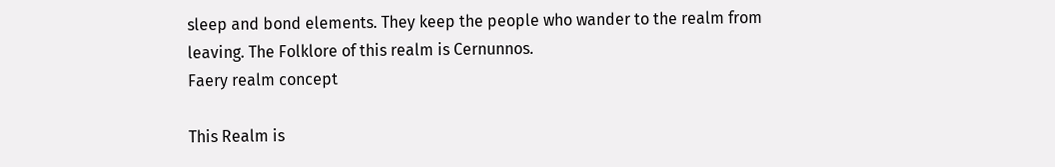sleep and bond elements. They keep the people who wander to the realm from leaving. The Folklore of this realm is Cernunnos.
Faery realm concept

This Realm is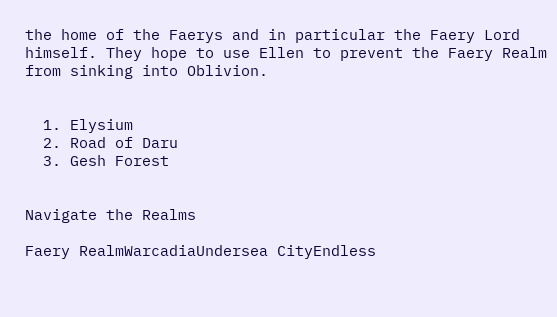the home of the Faerys and in particular the Faery Lord himself. They hope to use Ellen to prevent the Faery Realm from sinking into Oblivion.


  1. Elysium
  2. Road of Daru
  3. Gesh Forest


Navigate the Realms

Faery RealmWarcadiaUndersea CityEndless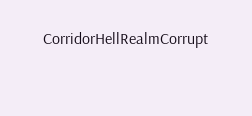CorridorHellRealmCorrupt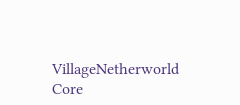VillageNetherworld Core